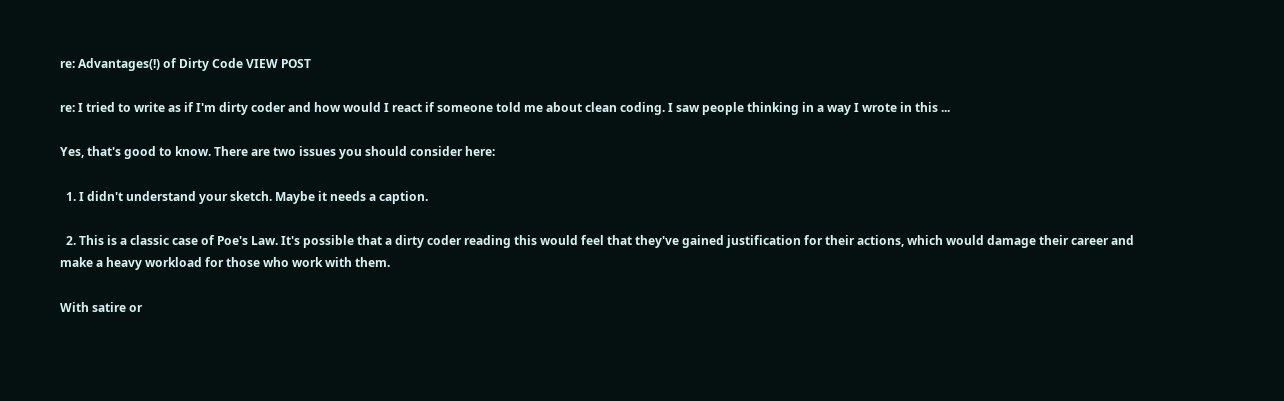re: Advantages(!) of Dirty Code VIEW POST

re: I tried to write as if I'm dirty coder and how would I react if someone told me about clean coding. I saw people thinking in a way I wrote in this ...

Yes, that's good to know. There are two issues you should consider here:

  1. I didn't understand your sketch. Maybe it needs a caption.

  2. This is a classic case of Poe's Law. It's possible that a dirty coder reading this would feel that they've gained justification for their actions, which would damage their career and make a heavy workload for those who work with them.

With satire or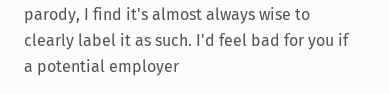parody, I find it's almost always wise to clearly label it as such. I'd feel bad for you if a potential employer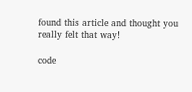found this article and thought you really felt that way!

code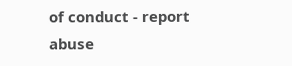of conduct - report abuse